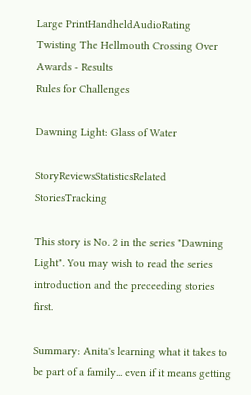Large PrintHandheldAudioRating
Twisting The Hellmouth Crossing Over Awards - Results
Rules for Challenges

Dawning Light: Glass of Water

StoryReviewsStatisticsRelated StoriesTracking

This story is No. 2 in the series "Dawning Light". You may wish to read the series introduction and the preceeding stories first.

Summary: Anita's learning what it takes to be part of a family... even if it means getting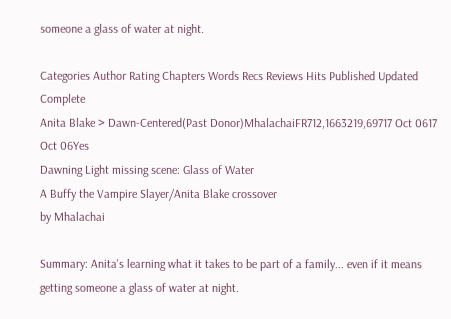someone a glass of water at night.

Categories Author Rating Chapters Words Recs Reviews Hits Published Updated Complete
Anita Blake > Dawn-Centered(Past Donor)MhalachaiFR712,1663219,69717 Oct 0617 Oct 06Yes
Dawning Light missing scene: Glass of Water
A Buffy the Vampire Slayer/Anita Blake crossover
by Mhalachai

Summary: Anita's learning what it takes to be part of a family... even if it means getting someone a glass of water at night.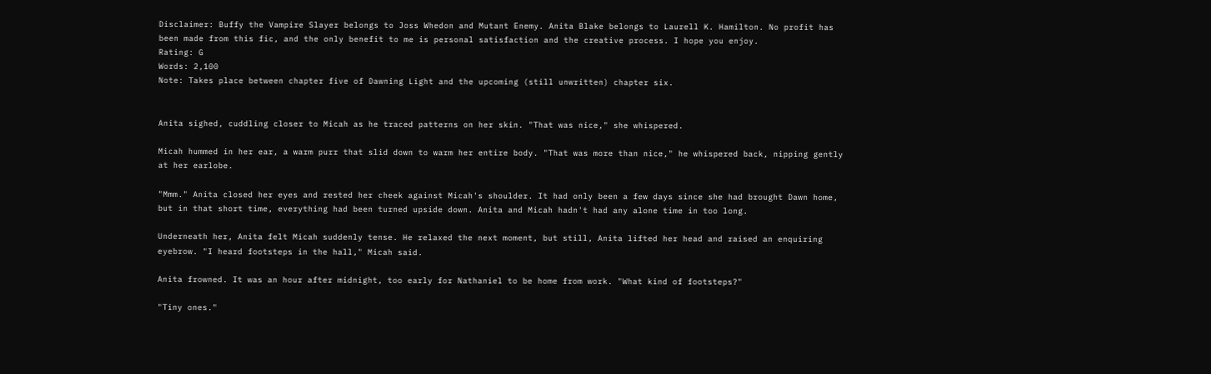Disclaimer: Buffy the Vampire Slayer belongs to Joss Whedon and Mutant Enemy. Anita Blake belongs to Laurell K. Hamilton. No profit has been made from this fic, and the only benefit to me is personal satisfaction and the creative process. I hope you enjoy.
Rating: G
Words: 2,100
Note: Takes place between chapter five of Dawning Light and the upcoming (still unwritten) chapter six.


Anita sighed, cuddling closer to Micah as he traced patterns on her skin. "That was nice," she whispered.

Micah hummed in her ear, a warm purr that slid down to warm her entire body. "That was more than nice," he whispered back, nipping gently at her earlobe.

"Mmm." Anita closed her eyes and rested her cheek against Micah's shoulder. It had only been a few days since she had brought Dawn home, but in that short time, everything had been turned upside down. Anita and Micah hadn't had any alone time in too long.

Underneath her, Anita felt Micah suddenly tense. He relaxed the next moment, but still, Anita lifted her head and raised an enquiring eyebrow. "I heard footsteps in the hall," Micah said.

Anita frowned. It was an hour after midnight, too early for Nathaniel to be home from work. "What kind of footsteps?"

"Tiny ones."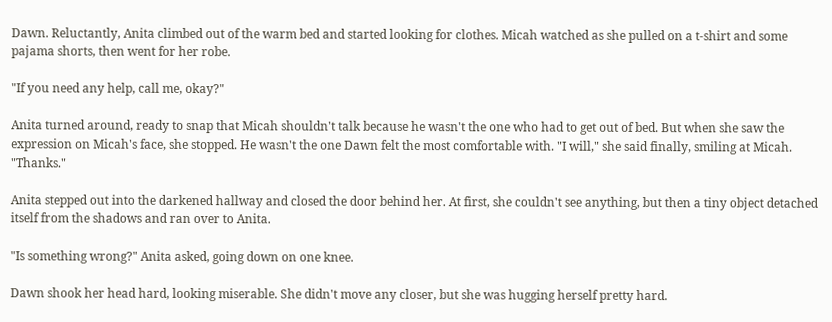Dawn. Reluctantly, Anita climbed out of the warm bed and started looking for clothes. Micah watched as she pulled on a t-shirt and some pajama shorts, then went for her robe.

"If you need any help, call me, okay?"

Anita turned around, ready to snap that Micah shouldn't talk because he wasn't the one who had to get out of bed. But when she saw the expression on Micah's face, she stopped. He wasn't the one Dawn felt the most comfortable with. "I will," she said finally, smiling at Micah. "Thanks."

Anita stepped out into the darkened hallway and closed the door behind her. At first, she couldn't see anything, but then a tiny object detached itself from the shadows and ran over to Anita.

"Is something wrong?" Anita asked, going down on one knee.

Dawn shook her head hard, looking miserable. She didn't move any closer, but she was hugging herself pretty hard.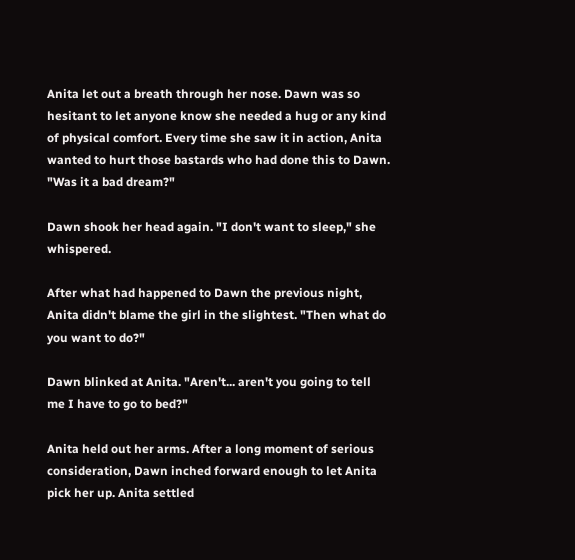Anita let out a breath through her nose. Dawn was so hesitant to let anyone know she needed a hug or any kind of physical comfort. Every time she saw it in action, Anita wanted to hurt those bastards who had done this to Dawn. "Was it a bad dream?"

Dawn shook her head again. "I don't want to sleep," she whispered.

After what had happened to Dawn the previous night, Anita didn't blame the girl in the slightest. "Then what do you want to do?"

Dawn blinked at Anita. "Aren't... aren't you going to tell me I have to go to bed?"

Anita held out her arms. After a long moment of serious consideration, Dawn inched forward enough to let Anita pick her up. Anita settled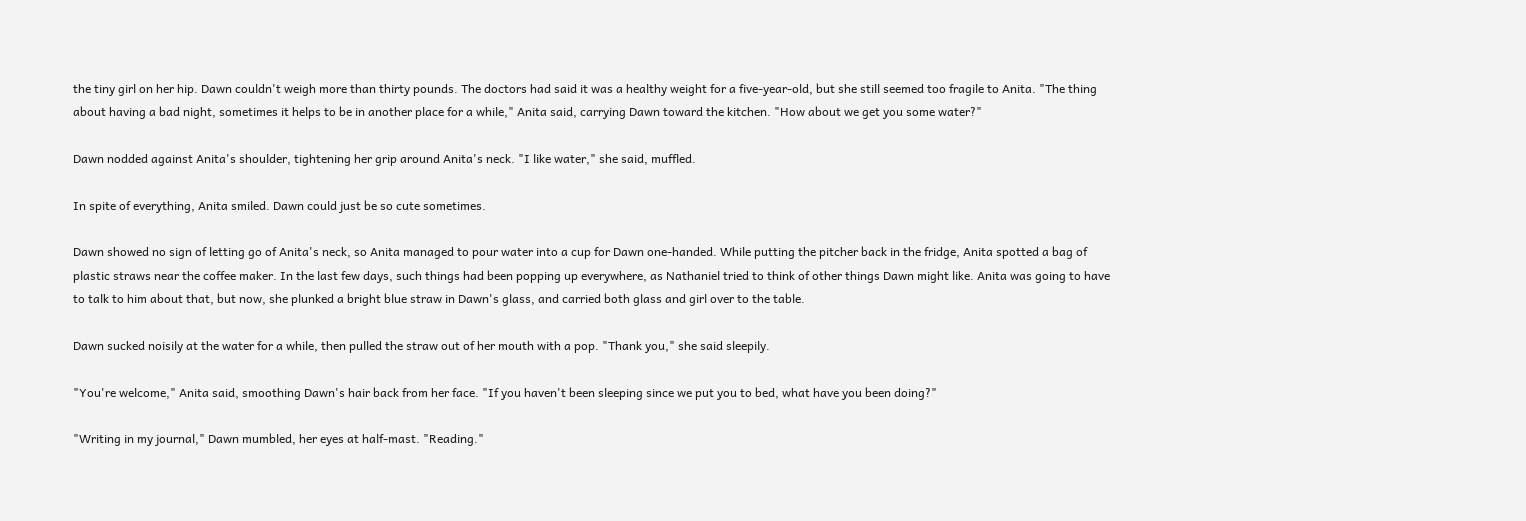the tiny girl on her hip. Dawn couldn't weigh more than thirty pounds. The doctors had said it was a healthy weight for a five-year-old, but she still seemed too fragile to Anita. "The thing about having a bad night, sometimes it helps to be in another place for a while," Anita said, carrying Dawn toward the kitchen. "How about we get you some water?"

Dawn nodded against Anita's shoulder, tightening her grip around Anita's neck. "I like water," she said, muffled.

In spite of everything, Anita smiled. Dawn could just be so cute sometimes.

Dawn showed no sign of letting go of Anita's neck, so Anita managed to pour water into a cup for Dawn one-handed. While putting the pitcher back in the fridge, Anita spotted a bag of plastic straws near the coffee maker. In the last few days, such things had been popping up everywhere, as Nathaniel tried to think of other things Dawn might like. Anita was going to have to talk to him about that, but now, she plunked a bright blue straw in Dawn's glass, and carried both glass and girl over to the table.

Dawn sucked noisily at the water for a while, then pulled the straw out of her mouth with a pop. "Thank you," she said sleepily.

"You're welcome," Anita said, smoothing Dawn's hair back from her face. "If you haven't been sleeping since we put you to bed, what have you been doing?"

"Writing in my journal," Dawn mumbled, her eyes at half-mast. "Reading."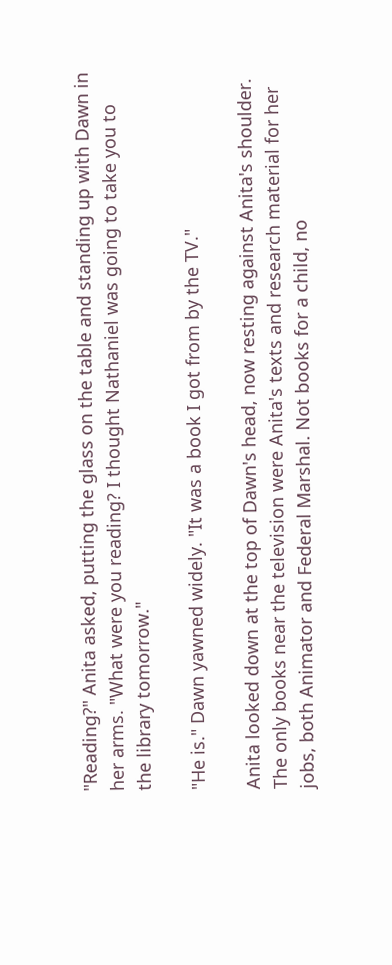"Reading?" Anita asked, putting the glass on the table and standing up with Dawn in her arms. "What were you reading? I thought Nathaniel was going to take you to the library tomorrow."

"He is." Dawn yawned widely. "It was a book I got from by the TV."

Anita looked down at the top of Dawn's head, now resting against Anita's shoulder. The only books near the television were Anita's texts and research material for her jobs, both Animator and Federal Marshal. Not books for a child, no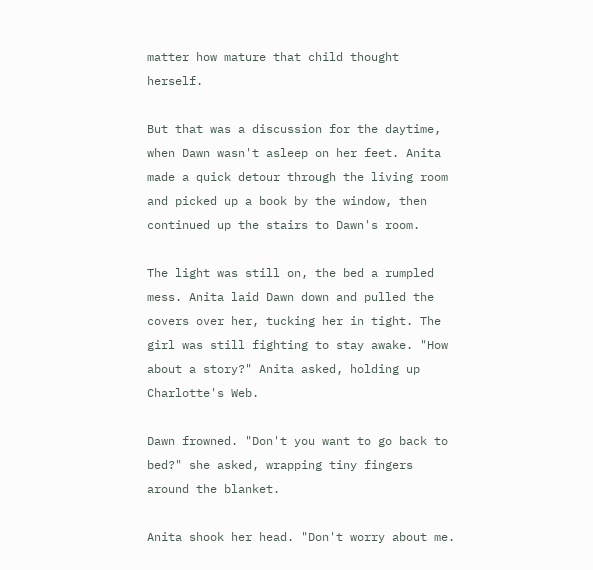matter how mature that child thought herself.

But that was a discussion for the daytime, when Dawn wasn't asleep on her feet. Anita made a quick detour through the living room and picked up a book by the window, then continued up the stairs to Dawn's room.

The light was still on, the bed a rumpled mess. Anita laid Dawn down and pulled the covers over her, tucking her in tight. The girl was still fighting to stay awake. "How about a story?" Anita asked, holding up Charlotte's Web.

Dawn frowned. "Don't you want to go back to bed?" she asked, wrapping tiny fingers around the blanket.

Anita shook her head. "Don't worry about me.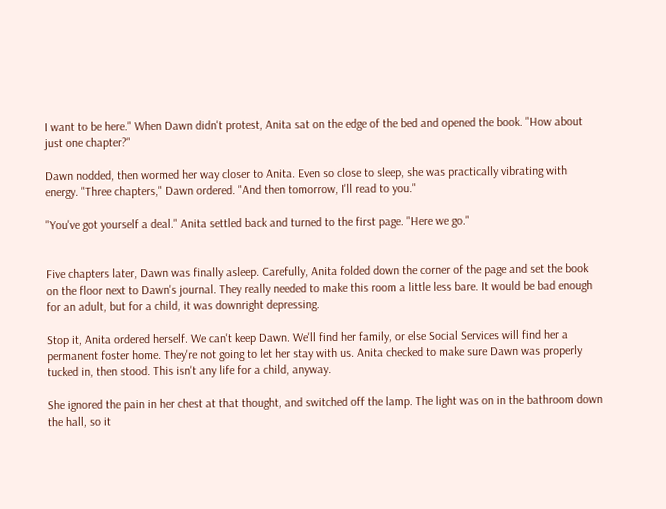I want to be here." When Dawn didn't protest, Anita sat on the edge of the bed and opened the book. "How about just one chapter?"

Dawn nodded, then wormed her way closer to Anita. Even so close to sleep, she was practically vibrating with energy. "Three chapters," Dawn ordered. "And then tomorrow, I'll read to you."

"You've got yourself a deal." Anita settled back and turned to the first page. "Here we go."


Five chapters later, Dawn was finally asleep. Carefully, Anita folded down the corner of the page and set the book on the floor next to Dawn's journal. They really needed to make this room a little less bare. It would be bad enough for an adult, but for a child, it was downright depressing.

Stop it, Anita ordered herself. We can't keep Dawn. We'll find her family, or else Social Services will find her a permanent foster home. They're not going to let her stay with us. Anita checked to make sure Dawn was properly tucked in, then stood. This isn't any life for a child, anyway.

She ignored the pain in her chest at that thought, and switched off the lamp. The light was on in the bathroom down the hall, so it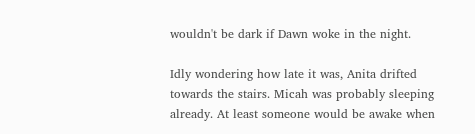wouldn't be dark if Dawn woke in the night.

Idly wondering how late it was, Anita drifted towards the stairs. Micah was probably sleeping already. At least someone would be awake when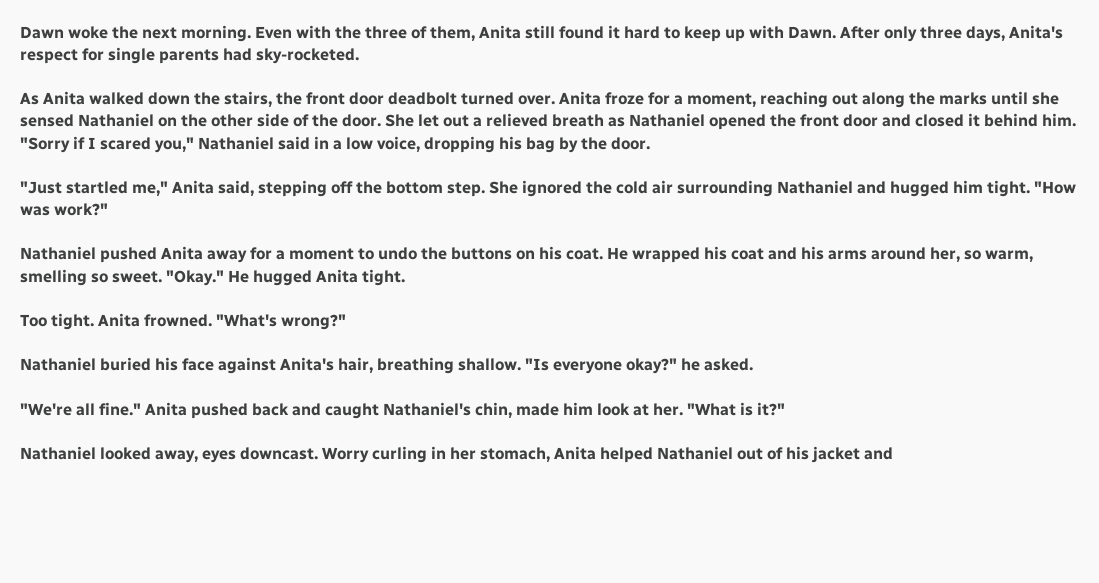Dawn woke the next morning. Even with the three of them, Anita still found it hard to keep up with Dawn. After only three days, Anita's respect for single parents had sky-rocketed.

As Anita walked down the stairs, the front door deadbolt turned over. Anita froze for a moment, reaching out along the marks until she sensed Nathaniel on the other side of the door. She let out a relieved breath as Nathaniel opened the front door and closed it behind him. "Sorry if I scared you," Nathaniel said in a low voice, dropping his bag by the door.

"Just startled me," Anita said, stepping off the bottom step. She ignored the cold air surrounding Nathaniel and hugged him tight. "How was work?"

Nathaniel pushed Anita away for a moment to undo the buttons on his coat. He wrapped his coat and his arms around her, so warm, smelling so sweet. "Okay." He hugged Anita tight.

Too tight. Anita frowned. "What's wrong?"

Nathaniel buried his face against Anita's hair, breathing shallow. "Is everyone okay?" he asked.

"We're all fine." Anita pushed back and caught Nathaniel's chin, made him look at her. "What is it?"

Nathaniel looked away, eyes downcast. Worry curling in her stomach, Anita helped Nathaniel out of his jacket and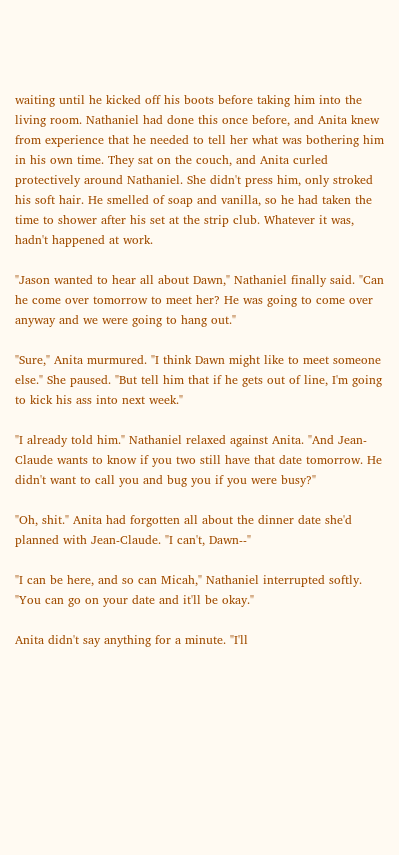waiting until he kicked off his boots before taking him into the living room. Nathaniel had done this once before, and Anita knew from experience that he needed to tell her what was bothering him in his own time. They sat on the couch, and Anita curled protectively around Nathaniel. She didn't press him, only stroked his soft hair. He smelled of soap and vanilla, so he had taken the time to shower after his set at the strip club. Whatever it was, hadn't happened at work.

"Jason wanted to hear all about Dawn," Nathaniel finally said. "Can he come over tomorrow to meet her? He was going to come over anyway and we were going to hang out."

"Sure," Anita murmured. "I think Dawn might like to meet someone else." She paused. "But tell him that if he gets out of line, I'm going to kick his ass into next week."

"I already told him." Nathaniel relaxed against Anita. "And Jean-Claude wants to know if you two still have that date tomorrow. He didn't want to call you and bug you if you were busy?"

"Oh, shit." Anita had forgotten all about the dinner date she'd planned with Jean-Claude. "I can't, Dawn--"

"I can be here, and so can Micah," Nathaniel interrupted softly. "You can go on your date and it'll be okay."

Anita didn't say anything for a minute. "I'll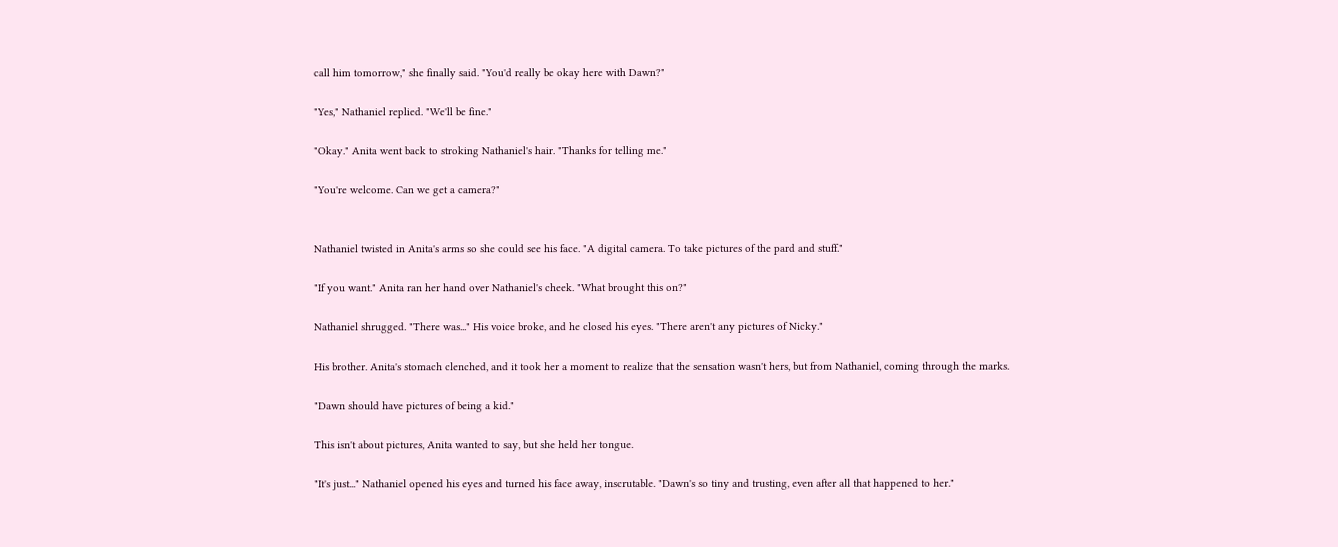call him tomorrow," she finally said. "You'd really be okay here with Dawn?"

"Yes," Nathaniel replied. "We'll be fine."

"Okay." Anita went back to stroking Nathaniel's hair. "Thanks for telling me."

"You're welcome. Can we get a camera?"


Nathaniel twisted in Anita's arms so she could see his face. "A digital camera. To take pictures of the pard and stuff."

"If you want." Anita ran her hand over Nathaniel's cheek. "What brought this on?"

Nathaniel shrugged. "There was..." His voice broke, and he closed his eyes. "There aren't any pictures of Nicky."

His brother. Anita's stomach clenched, and it took her a moment to realize that the sensation wasn't hers, but from Nathaniel, coming through the marks.

"Dawn should have pictures of being a kid."

This isn't about pictures, Anita wanted to say, but she held her tongue.

"It's just..." Nathaniel opened his eyes and turned his face away, inscrutable. "Dawn's so tiny and trusting, even after all that happened to her."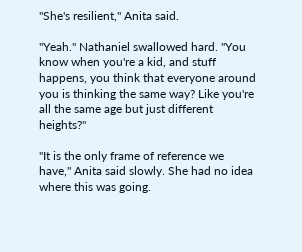"She's resilient," Anita said.

"Yeah." Nathaniel swallowed hard. "You know when you're a kid, and stuff happens, you think that everyone around you is thinking the same way? Like you're all the same age but just different heights?"

"It is the only frame of reference we have," Anita said slowly. She had no idea where this was going.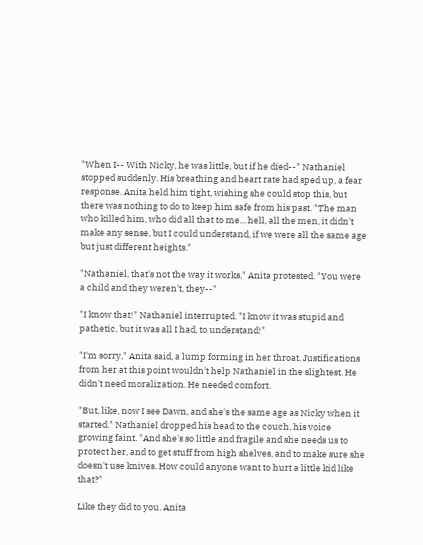"When I-- With Nicky, he was little, but if he died--" Nathaniel stopped suddenly. His breathing and heart rate had sped up, a fear response. Anita held him tight, wishing she could stop this, but there was nothing to do to keep him safe from his past. "The man who killed him, who did all that to me... hell, all the men, it didn't make any sense, but I could understand, if we were all the same age but just different heights."

"Nathaniel, that's not the way it works," Anita protested. "You were a child and they weren't, they--"

"I know that!" Nathaniel interrupted. "I know it was stupid and pathetic, but it was all I had, to understand!"

"I'm sorry," Anita said, a lump forming in her throat. Justifications from her at this point wouldn't help Nathaniel in the slightest. He didn't need moralization. He needed comfort.

"But, like, now I see Dawn, and she's the same age as Nicky when it started." Nathaniel dropped his head to the couch, his voice growing faint. "And she's so little and fragile and she needs us to protect her, and to get stuff from high shelves, and to make sure she doesn't use knives. How could anyone want to hurt a little kid like that?"

Like they did to you. Anita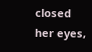closed her eyes,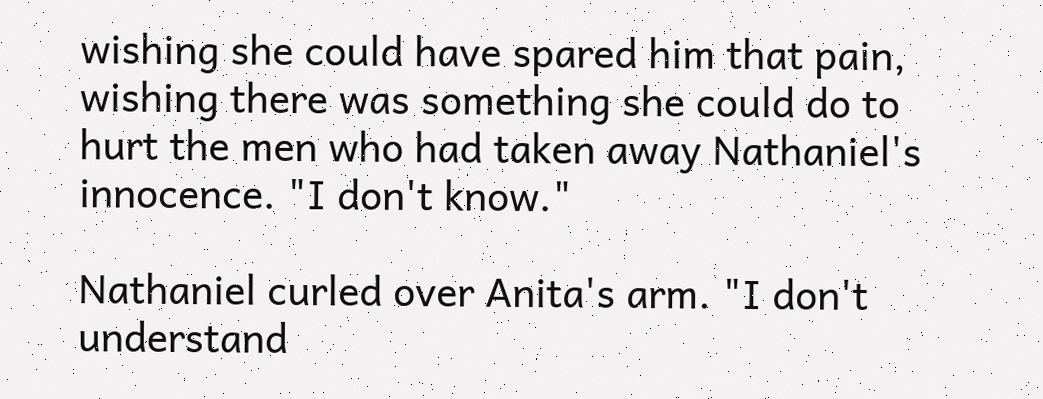wishing she could have spared him that pain, wishing there was something she could do to hurt the men who had taken away Nathaniel's innocence. "I don't know."

Nathaniel curled over Anita's arm. "I don't understand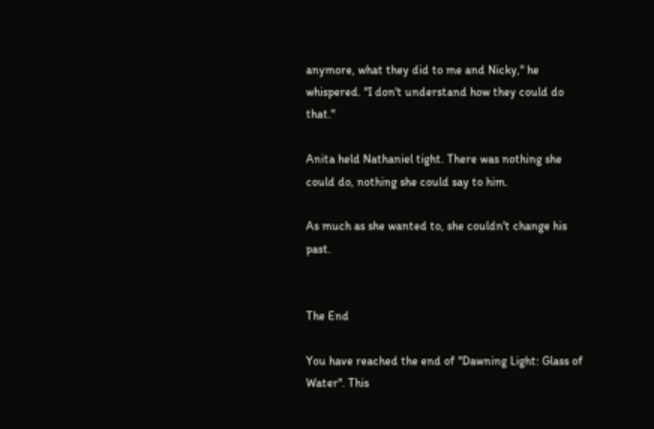anymore, what they did to me and Nicky," he whispered. "I don't understand how they could do that."

Anita held Nathaniel tight. There was nothing she could do, nothing she could say to him.

As much as she wanted to, she couldn't change his past.


The End

You have reached the end of "Dawning Light: Glass of Water". This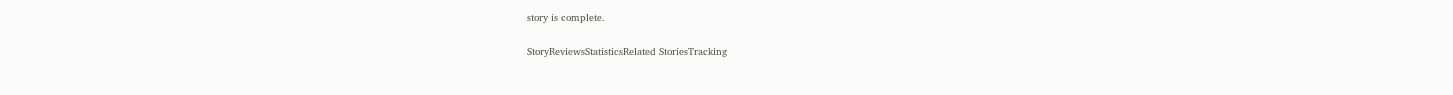story is complete.

StoryReviewsStatisticsRelated StoriesTracking